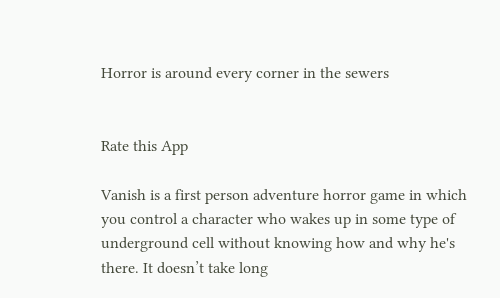Horror is around every corner in the sewers


Rate this App

Vanish is a first person adventure horror game in which you control a character who wakes up in some type of underground cell without knowing how and why he's there. It doesn’t take long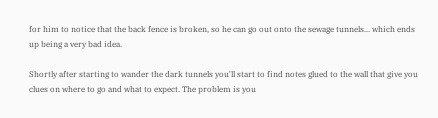for him to notice that the back fence is broken, so he can go out onto the sewage tunnels... which ends up being a very bad idea.

Shortly after starting to wander the dark tunnels you'll start to find notes glued to the wall that give you clues on where to go and what to expect. The problem is you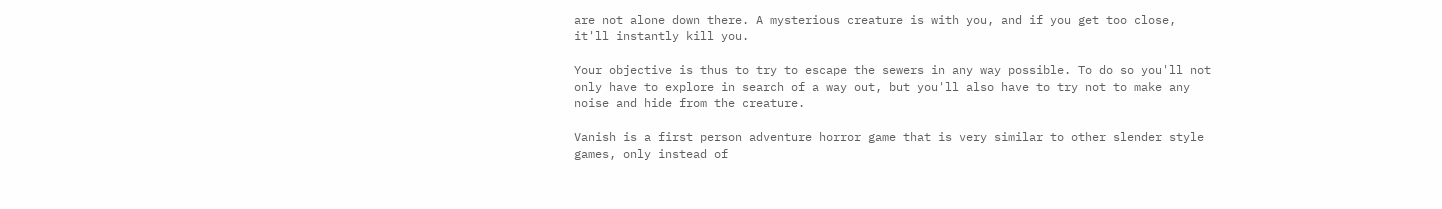are not alone down there. A mysterious creature is with you, and if you get too close, it'll instantly kill you.

Your objective is thus to try to escape the sewers in any way possible. To do so you'll not only have to explore in search of a way out, but you'll also have to try not to make any noise and hide from the creature.

Vanish is a first person adventure horror game that is very similar to other slender style games, only instead of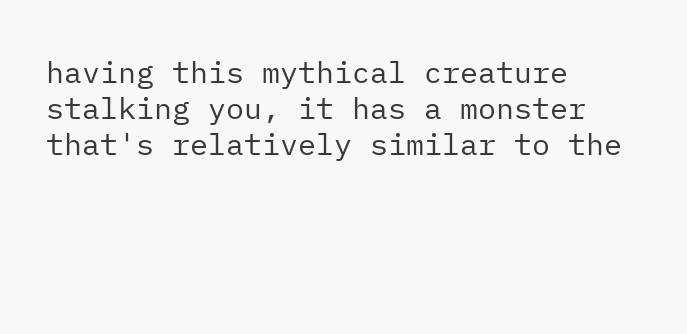having this mythical creature stalking you, it has a monster that's relatively similar to the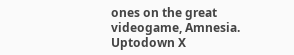ones on the great videogame, Amnesia.
Uptodown X